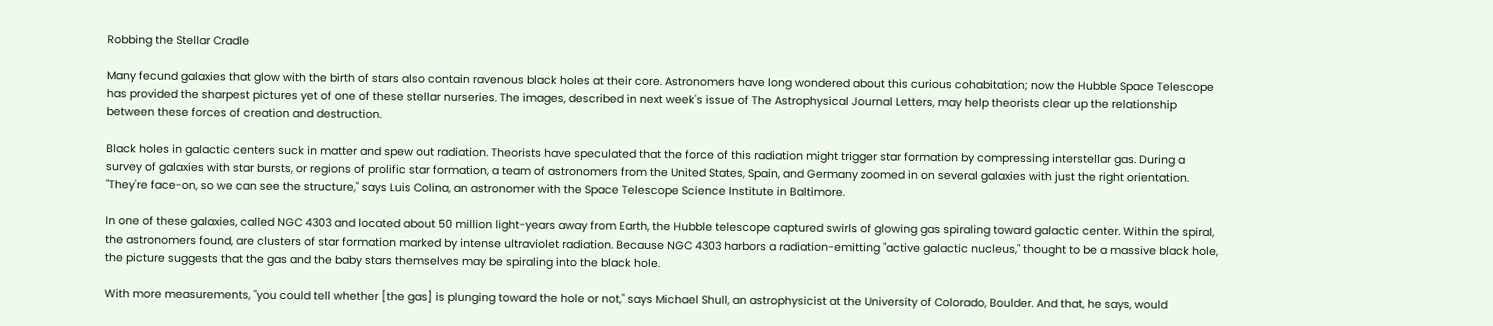Robbing the Stellar Cradle

Many fecund galaxies that glow with the birth of stars also contain ravenous black holes at their core. Astronomers have long wondered about this curious cohabitation; now the Hubble Space Telescope has provided the sharpest pictures yet of one of these stellar nurseries. The images, described in next week's issue of The Astrophysical Journal Letters, may help theorists clear up the relationship between these forces of creation and destruction.

Black holes in galactic centers suck in matter and spew out radiation. Theorists have speculated that the force of this radiation might trigger star formation by compressing interstellar gas. During a survey of galaxies with star bursts, or regions of prolific star formation, a team of astronomers from the United States, Spain, and Germany zoomed in on several galaxies with just the right orientation. "They're face-on, so we can see the structure," says Luis Colina, an astronomer with the Space Telescope Science Institute in Baltimore.

In one of these galaxies, called NGC 4303 and located about 50 million light-years away from Earth, the Hubble telescope captured swirls of glowing gas spiraling toward galactic center. Within the spiral, the astronomers found, are clusters of star formation marked by intense ultraviolet radiation. Because NGC 4303 harbors a radiation-emitting "active galactic nucleus," thought to be a massive black hole, the picture suggests that the gas and the baby stars themselves may be spiraling into the black hole.

With more measurements, "you could tell whether [the gas] is plunging toward the hole or not," says Michael Shull, an astrophysicist at the University of Colorado, Boulder. And that, he says, would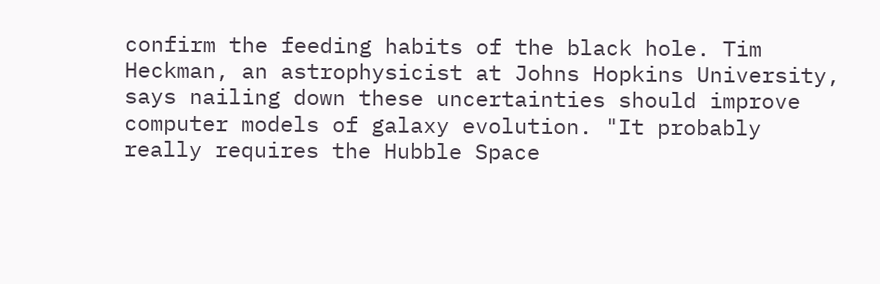confirm the feeding habits of the black hole. Tim Heckman, an astrophysicist at Johns Hopkins University, says nailing down these uncertainties should improve computer models of galaxy evolution. "It probably really requires the Hubble Space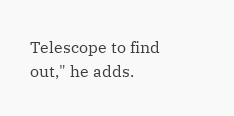Telescope to find out," he adds.